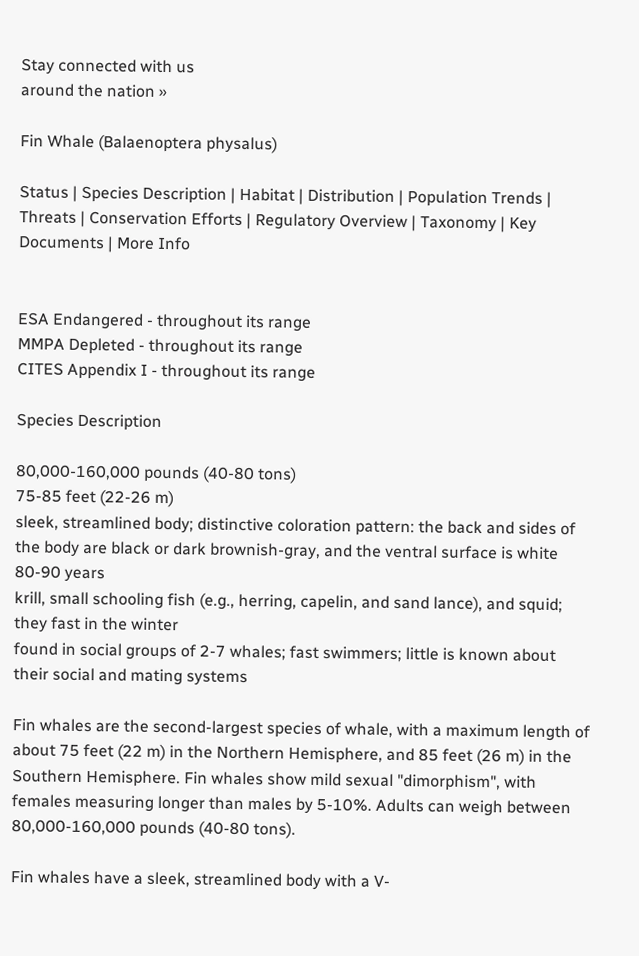Stay connected with us
around the nation »

Fin Whale (Balaenoptera physalus)

Status | Species Description | Habitat | Distribution | Population Trends | Threats | Conservation Efforts | Regulatory Overview | Taxonomy | Key Documents | More Info


ESA Endangered - throughout its range
MMPA Depleted - throughout its range
CITES Appendix I - throughout its range

Species Description

80,000-160,000 pounds (40-80 tons)
75-85 feet (22-26 m)
sleek, streamlined body; distinctive coloration pattern: the back and sides of the body are black or dark brownish-gray, and the ventral surface is white
80-90 years
krill, small schooling fish (e.g., herring, capelin, and sand lance), and squid; they fast in the winter
found in social groups of 2-7 whales; fast swimmers; little is known about their social and mating systems

Fin whales are the second-largest species of whale, with a maximum length of about 75 feet (22 m) in the Northern Hemisphere, and 85 feet (26 m) in the Southern Hemisphere. Fin whales show mild sexual "dimorphism", with females measuring longer than males by 5-10%. Adults can weigh between 80,000-160,000 pounds (40-80 tons).

Fin whales have a sleek, streamlined body with a V-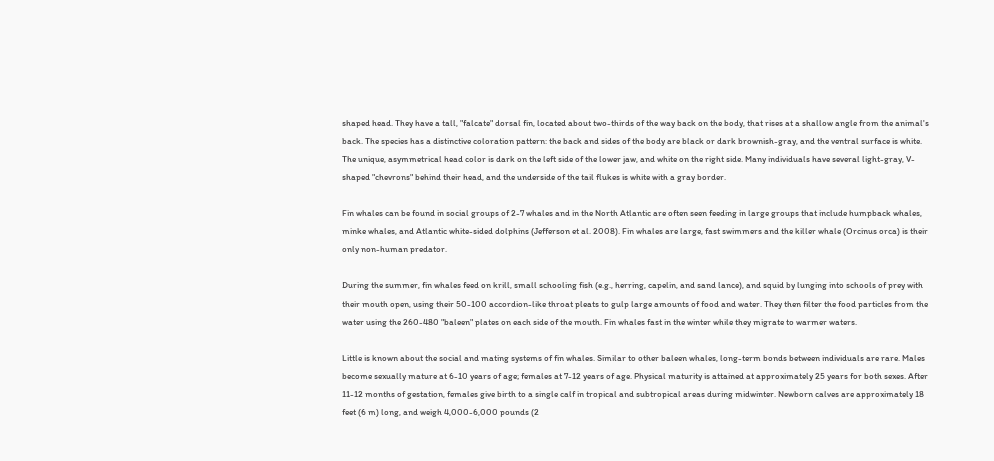shaped head. They have a tall, "falcate" dorsal fin, located about two-thirds of the way back on the body, that rises at a shallow angle from the animal's back. The species has a distinctive coloration pattern: the back and sides of the body are black or dark brownish-gray, and the ventral surface is white. The unique, asymmetrical head color is dark on the left side of the lower jaw, and white on the right side. Many individuals have several light-gray, V-shaped "chevrons" behind their head, and the underside of the tail flukes is white with a gray border.

Fin whales can be found in social groups of 2-7 whales and in the North Atlantic are often seen feeding in large groups that include humpback whales, minke whales, and Atlantic white-sided dolphins (Jefferson et al. 2008). Fin whales are large, fast swimmers and the killer whale (Orcinus orca) is their only non-human predator.

During the summer, fin whales feed on krill, small schooling fish (e.g., herring, capelin, and sand lance), and squid by lunging into schools of prey with their mouth open, using their 50-100 accordion-like throat pleats to gulp large amounts of food and water. They then filter the food particles from the water using the 260-480 "baleen" plates on each side of the mouth. Fin whales fast in the winter while they migrate to warmer waters.

Little is known about the social and mating systems of fin whales. Similar to other baleen whales, long-term bonds between individuals are rare. Males become sexually mature at 6-10 years of age; females at 7-12 years of age. Physical maturity is attained at approximately 25 years for both sexes. After 11-12 months of gestation, females give birth to a single calf in tropical and subtropical areas during midwinter. Newborn calves are approximately 18 feet (6 m) long, and weigh 4,000-6,000 pounds (2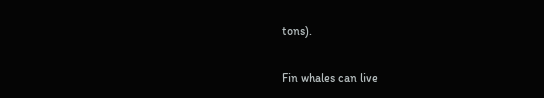tons).

Fin whales can live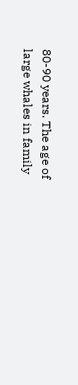80-90 years. The age of large whales in family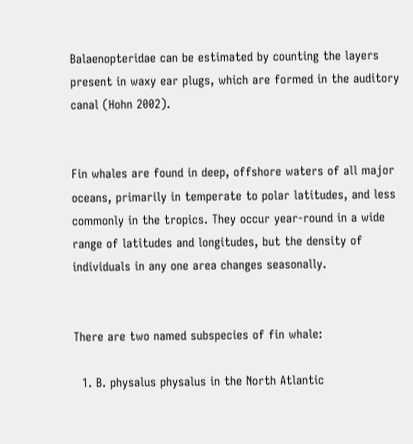Balaenopteridae can be estimated by counting the layers present in waxy ear plugs, which are formed in the auditory canal (Hohn 2002).


Fin whales are found in deep, offshore waters of all major oceans, primarily in temperate to polar latitudes, and less commonly in the tropics. They occur year-round in a wide range of latitudes and longitudes, but the density of individuals in any one area changes seasonally.


There are two named subspecies of fin whale:

  1. B. physalus physalus in the North Atlantic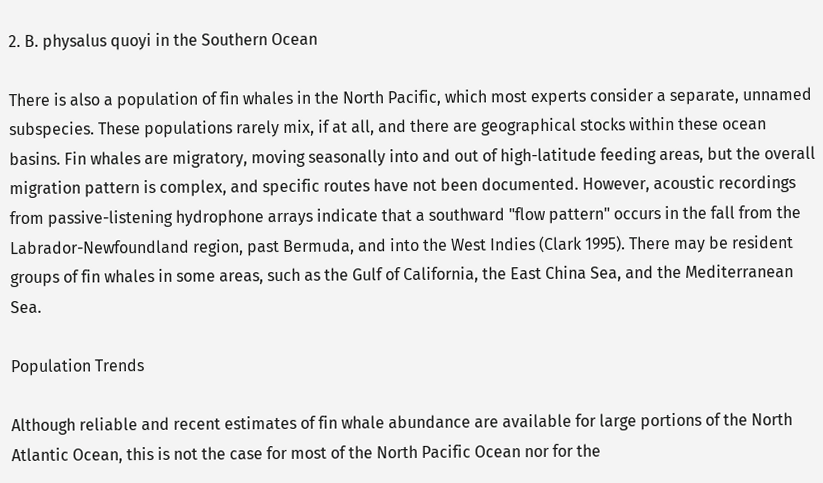2. B. physalus quoyi in the Southern Ocean

There is also a population of fin whales in the North Pacific, which most experts consider a separate, unnamed subspecies. These populations rarely mix, if at all, and there are geographical stocks within these ocean basins. Fin whales are migratory, moving seasonally into and out of high-latitude feeding areas, but the overall migration pattern is complex, and specific routes have not been documented. However, acoustic recordings from passive-listening hydrophone arrays indicate that a southward "flow pattern" occurs in the fall from the Labrador-Newfoundland region, past Bermuda, and into the West Indies (Clark 1995). There may be resident groups of fin whales in some areas, such as the Gulf of California, the East China Sea, and the Mediterranean Sea.

Population Trends

Although reliable and recent estimates of fin whale abundance are available for large portions of the North Atlantic Ocean, this is not the case for most of the North Pacific Ocean nor for the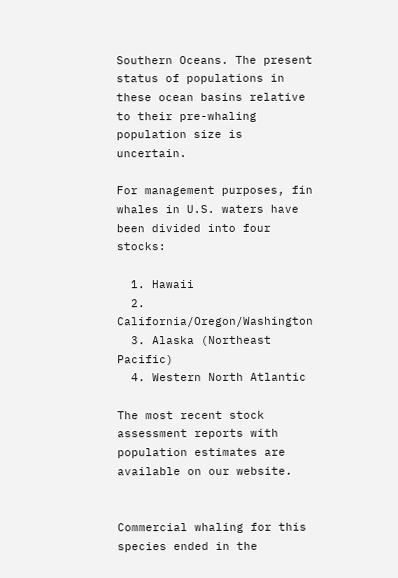Southern Oceans. The present status of populations in these ocean basins relative to their pre-whaling population size is uncertain.

For management purposes, fin whales in U.S. waters have been divided into four stocks:

  1. Hawaii
  2. California/Oregon/Washington
  3. Alaska (Northeast Pacific)
  4. Western North Atlantic

The most recent stock assessment reports with population estimates are available on our website.


Commercial whaling for this species ended in the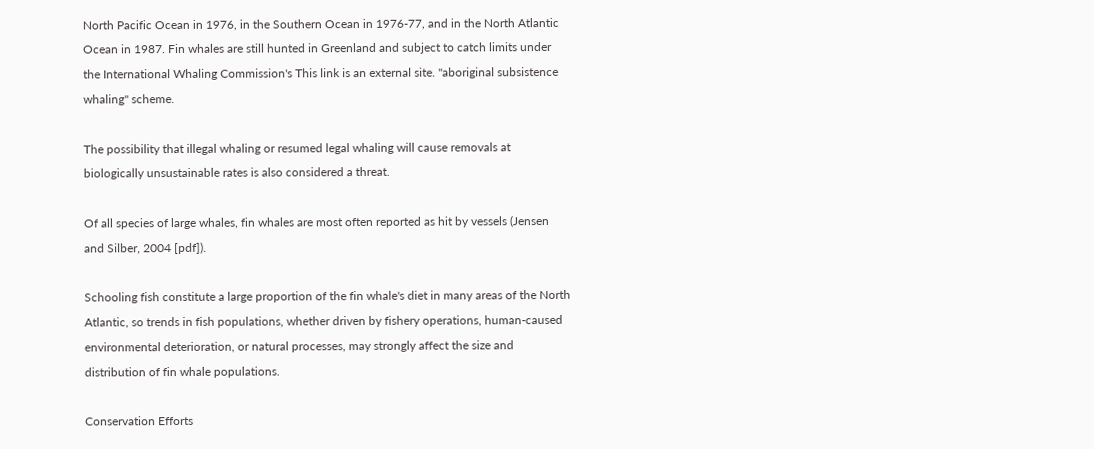North Pacific Ocean in 1976, in the Southern Ocean in 1976-77, and in the North Atlantic Ocean in 1987. Fin whales are still hunted in Greenland and subject to catch limits under the International Whaling Commission's This link is an external site. "aboriginal subsistence whaling" scheme.

The possibility that illegal whaling or resumed legal whaling will cause removals at biologically unsustainable rates is also considered a threat.

Of all species of large whales, fin whales are most often reported as hit by vessels (Jensen and Silber, 2004 [pdf]).

Schooling fish constitute a large proportion of the fin whale's diet in many areas of the North Atlantic, so trends in fish populations, whether driven by fishery operations, human-caused environmental deterioration, or natural processes, may strongly affect the size and distribution of fin whale populations.

Conservation Efforts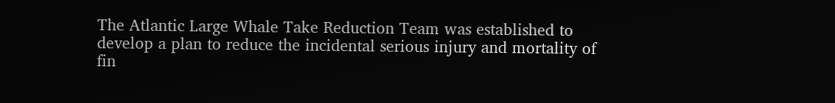The Atlantic Large Whale Take Reduction Team was established to develop a plan to reduce the incidental serious injury and mortality of fin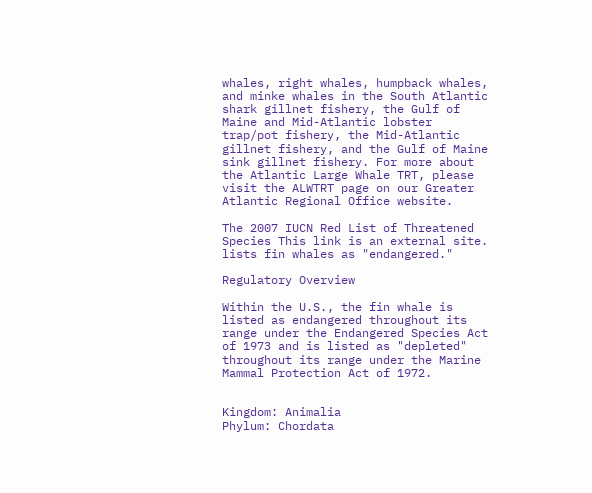whales, right whales, humpback whales, and minke whales in the South Atlantic shark gillnet fishery, the Gulf of Maine and Mid-Atlantic lobster trap/pot fishery, the Mid-Atlantic gillnet fishery, and the Gulf of Maine sink gillnet fishery. For more about the Atlantic Large Whale TRT, please visit the ALWTRT page on our Greater Atlantic Regional Office website.

The 2007 IUCN Red List of Threatened Species This link is an external site. lists fin whales as "endangered."

Regulatory Overview

Within the U.S., the fin whale is listed as endangered throughout its range under the Endangered Species Act of 1973 and is listed as "depleted" throughout its range under the Marine Mammal Protection Act of 1972.


Kingdom: Animalia
Phylum: Chordata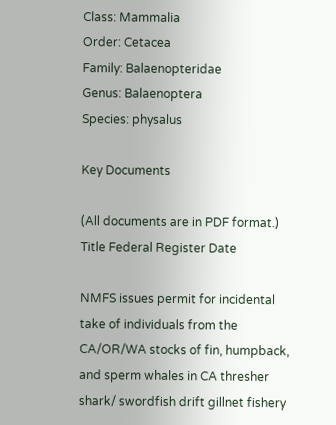Class: Mammalia
Order: Cetacea
Family: Balaenopteridae
Genus: Balaenoptera
Species: physalus

Key Documents

(All documents are in PDF format.)
Title Federal Register Date

NMFS issues permit for incidental take of individuals from the CA/OR/WA stocks of fin, humpback, and sperm whales in CA thresher shark/ swordfish drift gillnet fishery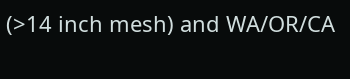(>14 inch mesh) and WA/OR/CA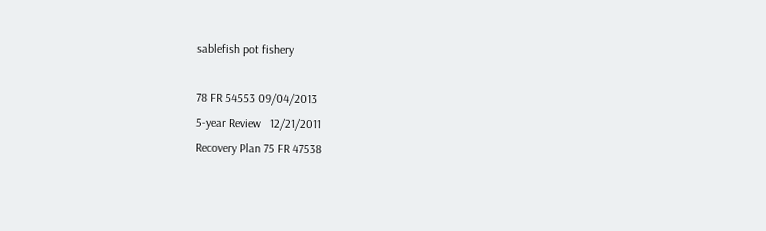sablefish pot fishery

78 FR 54553 09/04/2013
5-year Review   12/21/2011
Recovery Plan 75 FR 47538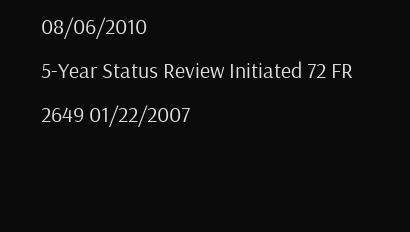08/06/2010
5-Year Status Review Initiated 72 FR 2649 01/22/2007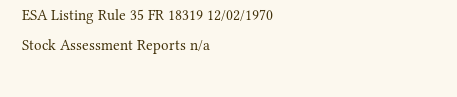ESA Listing Rule 35 FR 18319 12/02/1970
Stock Assessment Reports n/a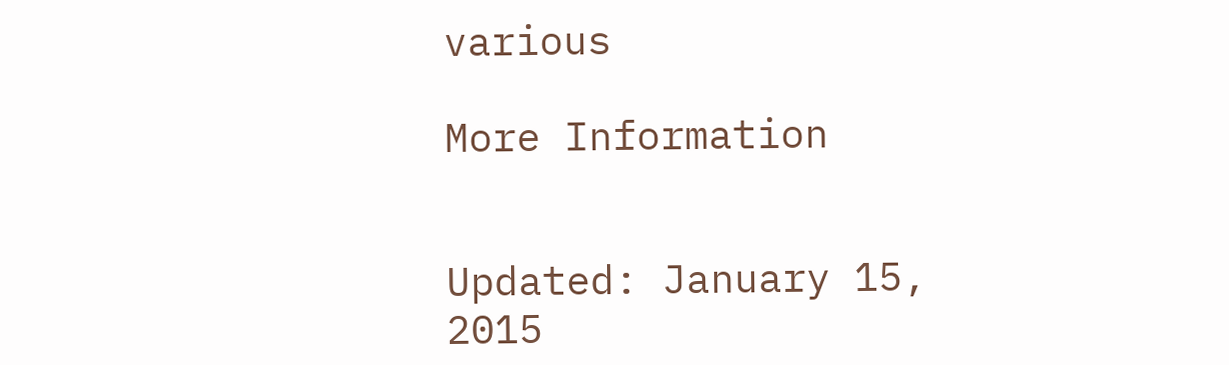various

More Information


Updated: January 15, 2015